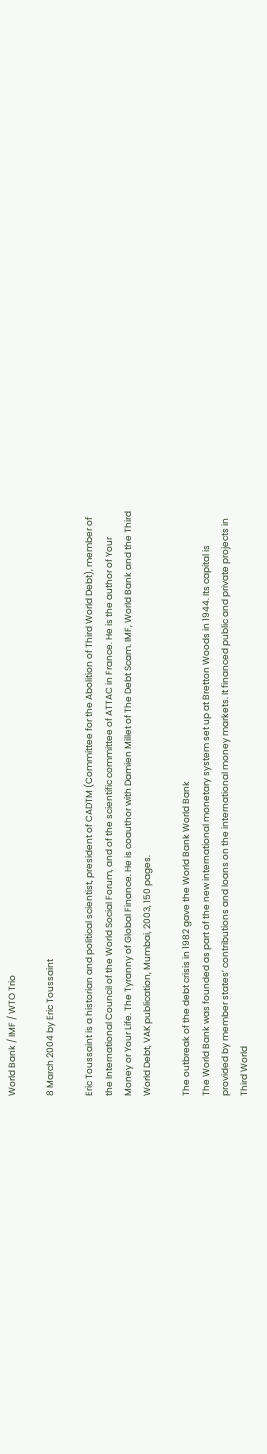World Bank / IMF / WTO Trio

8 March 2004 by Eric Toussaint

Eric Toussaint is a historian and political scientist, president of CADTM (Committee for the Abolition of Third World Debt), member of the International Council of the World Social Forum, and of the scientific committee of ATTAC in France. He is the author of Your Money or Your Life. The Tyranny of Global Finance. He is coauthor with Damien Millet of The Debt Scam. IMF, World Bank and the Third World Debt, VAK publication, Mumbai, 2003, 150 pages.

The outbreak of the debt crisis in 1982 gave the World Bank World Bank
The World Bank was founded as part of the new international monetary system set up at Bretton Woods in 1944. Its capital is provided by member states’ contributions and loans on the international money markets. It financed public and private projects in Third World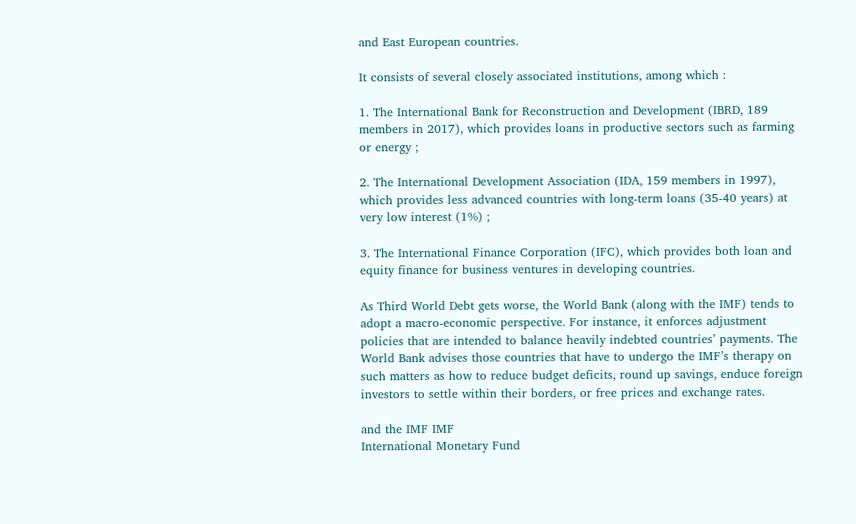and East European countries.

It consists of several closely associated institutions, among which :

1. The International Bank for Reconstruction and Development (IBRD, 189 members in 2017), which provides loans in productive sectors such as farming or energy ;

2. The International Development Association (IDA, 159 members in 1997), which provides less advanced countries with long-term loans (35-40 years) at very low interest (1%) ;

3. The International Finance Corporation (IFC), which provides both loan and equity finance for business ventures in developing countries.

As Third World Debt gets worse, the World Bank (along with the IMF) tends to adopt a macro-economic perspective. For instance, it enforces adjustment policies that are intended to balance heavily indebted countries’ payments. The World Bank advises those countries that have to undergo the IMF’s therapy on such matters as how to reduce budget deficits, round up savings, enduce foreign investors to settle within their borders, or free prices and exchange rates.

and the IMF IMF
International Monetary Fund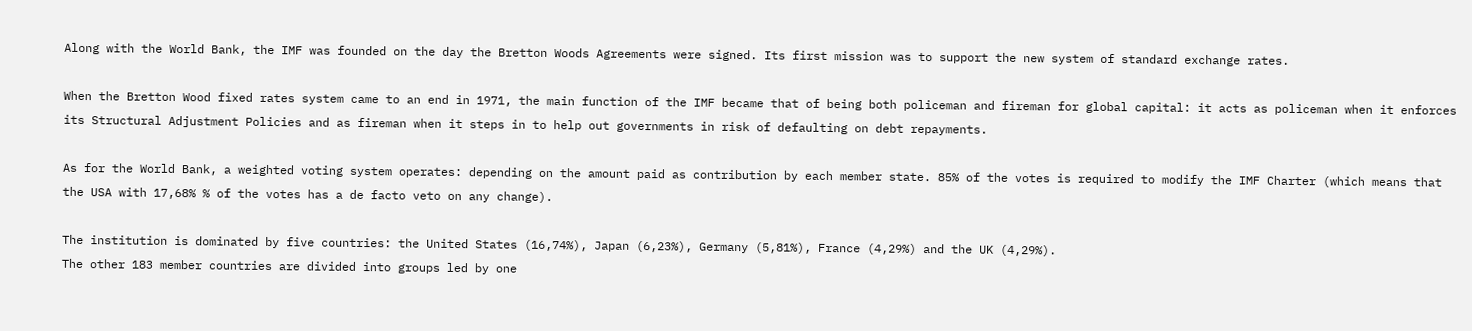Along with the World Bank, the IMF was founded on the day the Bretton Woods Agreements were signed. Its first mission was to support the new system of standard exchange rates.

When the Bretton Wood fixed rates system came to an end in 1971, the main function of the IMF became that of being both policeman and fireman for global capital: it acts as policeman when it enforces its Structural Adjustment Policies and as fireman when it steps in to help out governments in risk of defaulting on debt repayments.

As for the World Bank, a weighted voting system operates: depending on the amount paid as contribution by each member state. 85% of the votes is required to modify the IMF Charter (which means that the USA with 17,68% % of the votes has a de facto veto on any change).

The institution is dominated by five countries: the United States (16,74%), Japan (6,23%), Germany (5,81%), France (4,29%) and the UK (4,29%).
The other 183 member countries are divided into groups led by one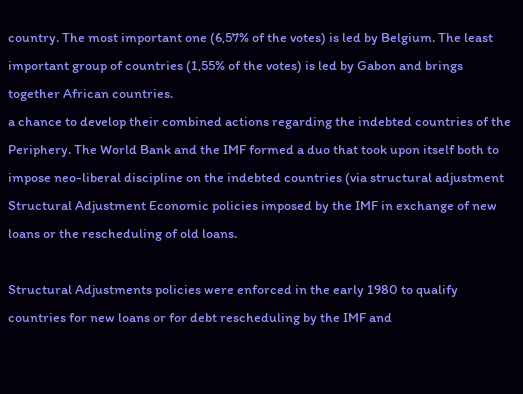country. The most important one (6,57% of the votes) is led by Belgium. The least important group of countries (1,55% of the votes) is led by Gabon and brings together African countries.
a chance to develop their combined actions regarding the indebted countries of the Periphery. The World Bank and the IMF formed a duo that took upon itself both to impose neo-liberal discipline on the indebted countries (via structural adjustment Structural Adjustment Economic policies imposed by the IMF in exchange of new loans or the rescheduling of old loans.

Structural Adjustments policies were enforced in the early 1980 to qualify countries for new loans or for debt rescheduling by the IMF and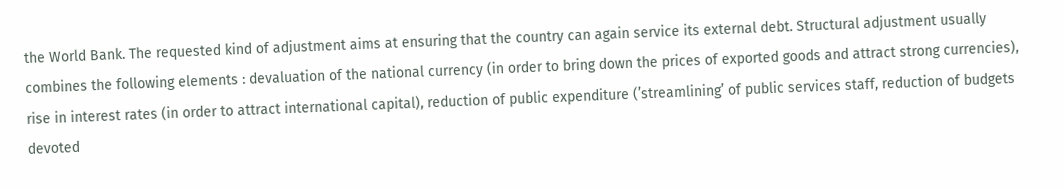the World Bank. The requested kind of adjustment aims at ensuring that the country can again service its external debt. Structural adjustment usually combines the following elements : devaluation of the national currency (in order to bring down the prices of exported goods and attract strong currencies), rise in interest rates (in order to attract international capital), reduction of public expenditure (’streamlining’ of public services staff, reduction of budgets devoted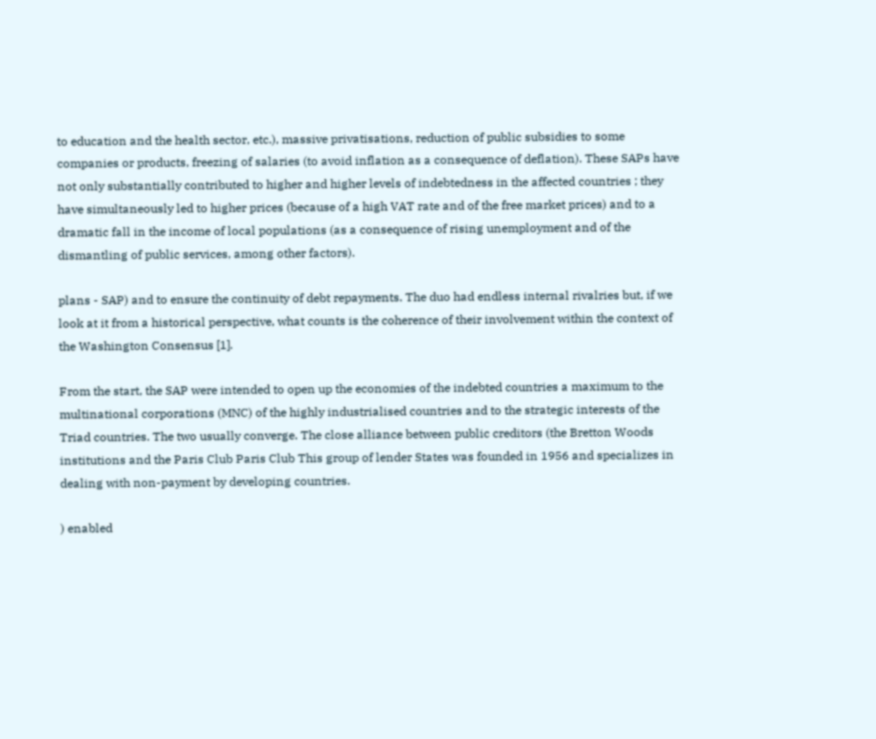to education and the health sector, etc.), massive privatisations, reduction of public subsidies to some companies or products, freezing of salaries (to avoid inflation as a consequence of deflation). These SAPs have not only substantially contributed to higher and higher levels of indebtedness in the affected countries ; they have simultaneously led to higher prices (because of a high VAT rate and of the free market prices) and to a dramatic fall in the income of local populations (as a consequence of rising unemployment and of the dismantling of public services, among other factors).

plans - SAP) and to ensure the continuity of debt repayments. The duo had endless internal rivalries but, if we look at it from a historical perspective, what counts is the coherence of their involvement within the context of the Washington Consensus [1].

From the start, the SAP were intended to open up the economies of the indebted countries a maximum to the multinational corporations (MNC) of the highly industrialised countries and to the strategic interests of the Triad countries. The two usually converge. The close alliance between public creditors (the Bretton Woods institutions and the Paris Club Paris Club This group of lender States was founded in 1956 and specializes in dealing with non-payment by developing countries.

) enabled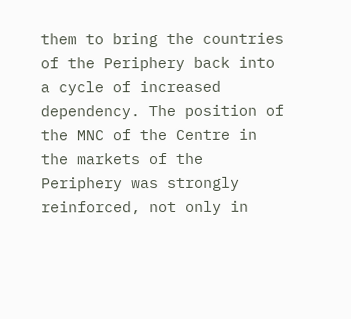them to bring the countries of the Periphery back into a cycle of increased dependency. The position of the MNC of the Centre in the markets of the Periphery was strongly reinforced, not only in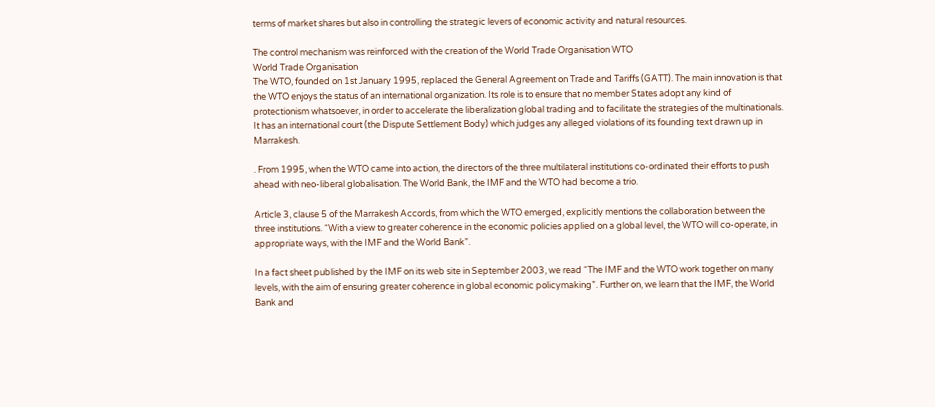terms of market shares but also in controlling the strategic levers of economic activity and natural resources.

The control mechanism was reinforced with the creation of the World Trade Organisation WTO
World Trade Organisation
The WTO, founded on 1st January 1995, replaced the General Agreement on Trade and Tariffs (GATT). The main innovation is that the WTO enjoys the status of an international organization. Its role is to ensure that no member States adopt any kind of protectionism whatsoever, in order to accelerate the liberalization global trading and to facilitate the strategies of the multinationals. It has an international court (the Dispute Settlement Body) which judges any alleged violations of its founding text drawn up in Marrakesh.

. From 1995, when the WTO came into action, the directors of the three multilateral institutions co-ordinated their efforts to push ahead with neo-liberal globalisation. The World Bank, the IMF and the WTO had become a trio.

Article 3, clause 5 of the Marrakesh Accords, from which the WTO emerged, explicitly mentions the collaboration between the three institutions. “With a view to greater coherence in the economic policies applied on a global level, the WTO will co-operate, in appropriate ways, with the IMF and the World Bank”.

In a fact sheet published by the IMF on its web site in September 2003, we read “The IMF and the WTO work together on many levels, with the aim of ensuring greater coherence in global economic policymaking”. Further on, we learn that the IMF, the World Bank and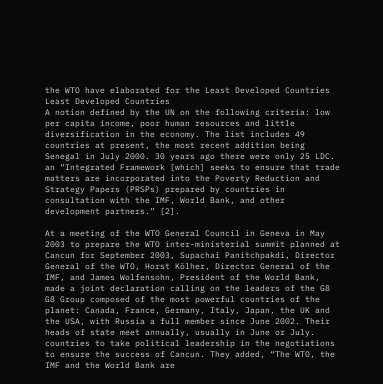the WTO have elaborated for the Least Developed Countries Least Developed Countries
A notion defined by the UN on the following criteria: low per capita income, poor human resources and little diversification in the economy. The list includes 49 countries at present, the most recent addition being Senegal in July 2000. 30 years ago there were only 25 LDC.
an “Integrated Framework [which] seeks to ensure that trade matters are incorporated into the Poverty Reduction and Strategy Papers (PRSPs) prepared by countries in consultation with the IMF, World Bank, and other development partners.” [2].

At a meeting of the WTO General Council in Geneva in May 2003 to prepare the WTO inter-ministerial summit planned at Cancun for September 2003, Supachai Panitchpakdi, Director General of the WTO, Horst Kölher, Director General of the IMF, and James Wolfensohn, President of the World Bank, made a joint declaration calling on the leaders of the G8 G8 Group composed of the most powerful countries of the planet: Canada, France, Germany, Italy, Japan, the UK and the USA, with Russia a full member since June 2002. Their heads of state meet annually, usually in June or July. countries to take political leadership in the negotiations to ensure the success of Cancun. They added, “The WTO, the IMF and the World Bank are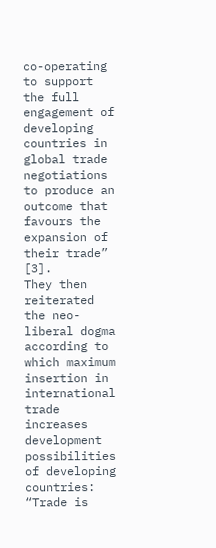co-operating to support the full engagement of developing countries in global trade negotiations to produce an outcome that favours the expansion of their trade” [3].
They then reiterated the neo-liberal dogma according to which maximum insertion in international trade increases development possibilities of developing countries: “Trade is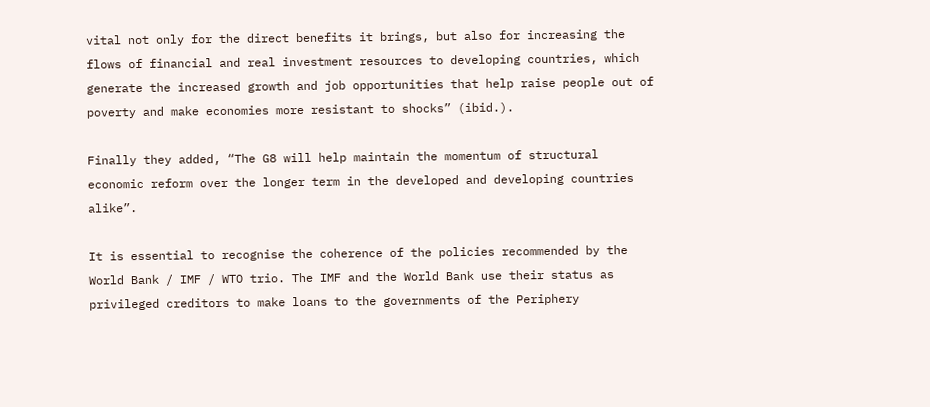vital not only for the direct benefits it brings, but also for increasing the flows of financial and real investment resources to developing countries, which generate the increased growth and job opportunities that help raise people out of poverty and make economies more resistant to shocks” (ibid.).

Finally they added, “The G8 will help maintain the momentum of structural economic reform over the longer term in the developed and developing countries alike”.

It is essential to recognise the coherence of the policies recommended by the World Bank / IMF / WTO trio. The IMF and the World Bank use their status as privileged creditors to make loans to the governments of the Periphery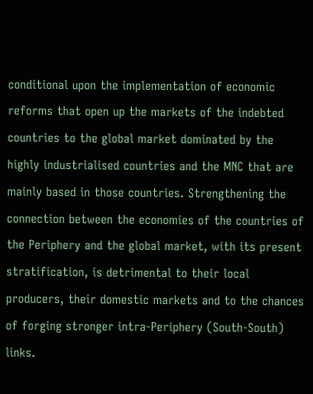conditional upon the implementation of economic reforms that open up the markets of the indebted countries to the global market dominated by the highly industrialised countries and the MNC that are mainly based in those countries. Strengthening the connection between the economies of the countries of the Periphery and the global market, with its present stratification, is detrimental to their local producers, their domestic markets and to the chances of forging stronger intra-Periphery (South-South) links.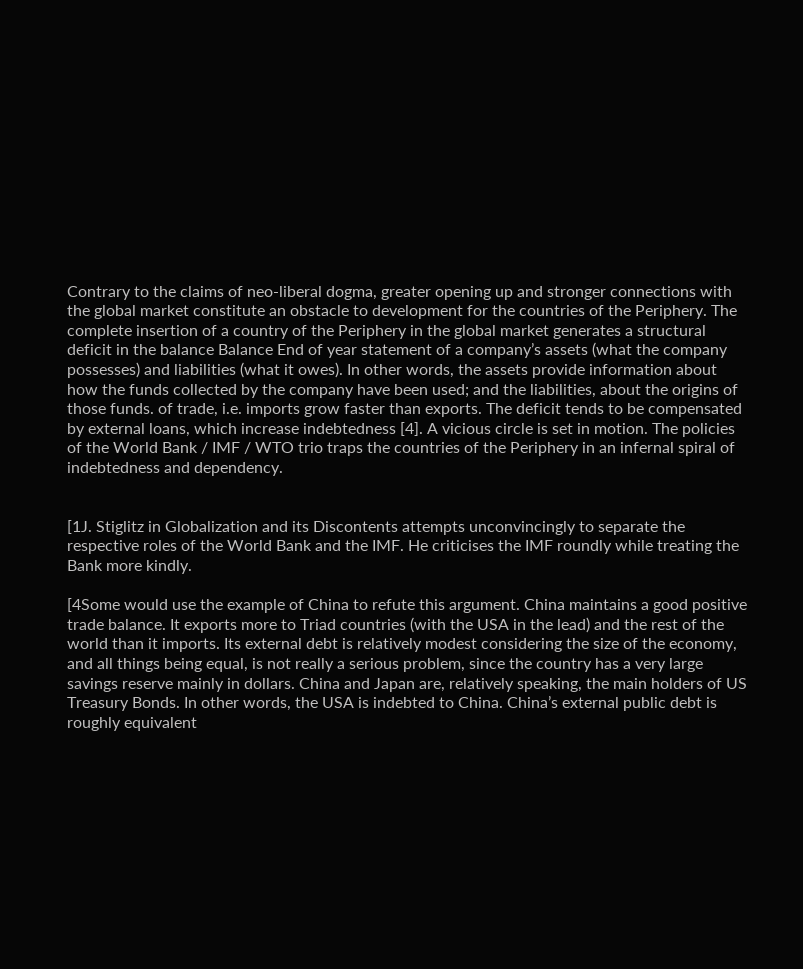Contrary to the claims of neo-liberal dogma, greater opening up and stronger connections with the global market constitute an obstacle to development for the countries of the Periphery. The complete insertion of a country of the Periphery in the global market generates a structural deficit in the balance Balance End of year statement of a company’s assets (what the company possesses) and liabilities (what it owes). In other words, the assets provide information about how the funds collected by the company have been used; and the liabilities, about the origins of those funds. of trade, i.e. imports grow faster than exports. The deficit tends to be compensated by external loans, which increase indebtedness [4]. A vicious circle is set in motion. The policies of the World Bank / IMF / WTO trio traps the countries of the Periphery in an infernal spiral of indebtedness and dependency.


[1J. Stiglitz in Globalization and its Discontents attempts unconvincingly to separate the respective roles of the World Bank and the IMF. He criticises the IMF roundly while treating the Bank more kindly.

[4Some would use the example of China to refute this argument. China maintains a good positive trade balance. It exports more to Triad countries (with the USA in the lead) and the rest of the world than it imports. Its external debt is relatively modest considering the size of the economy, and all things being equal, is not really a serious problem, since the country has a very large savings reserve mainly in dollars. China and Japan are, relatively speaking, the main holders of US Treasury Bonds. In other words, the USA is indebted to China. China’s external public debt is roughly equivalent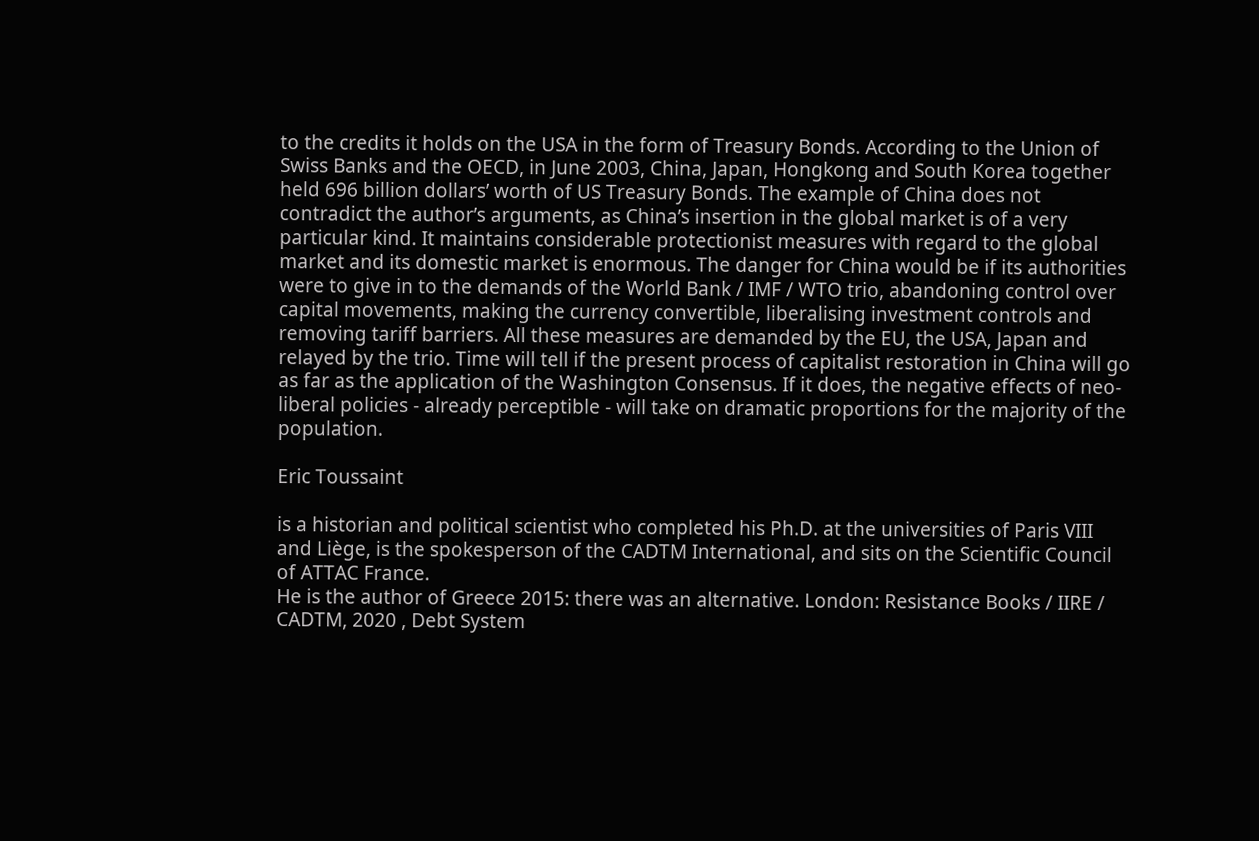to the credits it holds on the USA in the form of Treasury Bonds. According to the Union of Swiss Banks and the OECD, in June 2003, China, Japan, Hongkong and South Korea together held 696 billion dollars’ worth of US Treasury Bonds. The example of China does not contradict the author’s arguments, as China’s insertion in the global market is of a very particular kind. It maintains considerable protectionist measures with regard to the global market and its domestic market is enormous. The danger for China would be if its authorities were to give in to the demands of the World Bank / IMF / WTO trio, abandoning control over capital movements, making the currency convertible, liberalising investment controls and removing tariff barriers. All these measures are demanded by the EU, the USA, Japan and relayed by the trio. Time will tell if the present process of capitalist restoration in China will go as far as the application of the Washington Consensus. If it does, the negative effects of neo-liberal policies - already perceptible - will take on dramatic proportions for the majority of the population.

Eric Toussaint

is a historian and political scientist who completed his Ph.D. at the universities of Paris VIII and Liège, is the spokesperson of the CADTM International, and sits on the Scientific Council of ATTAC France.
He is the author of Greece 2015: there was an alternative. London: Resistance Books / IIRE / CADTM, 2020 , Debt System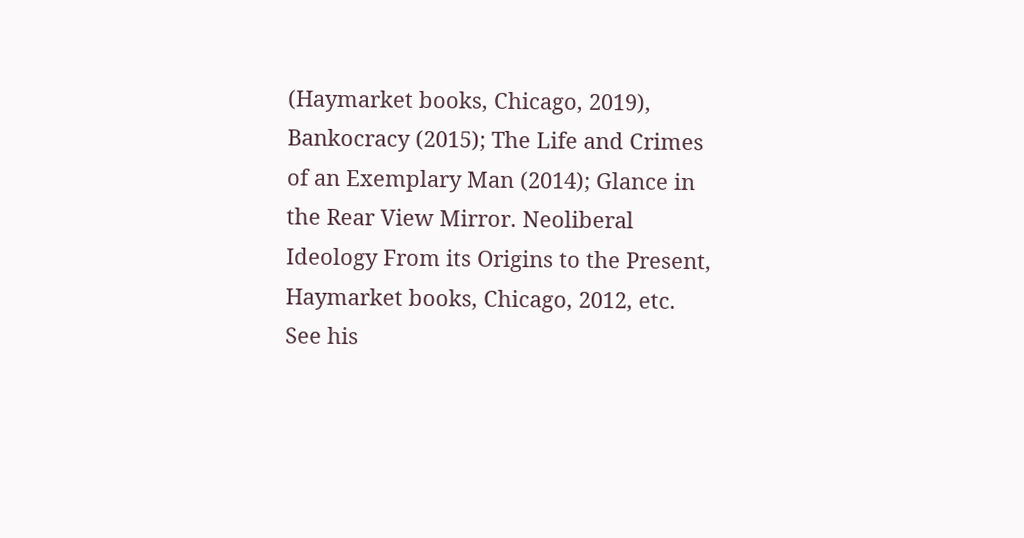(Haymarket books, Chicago, 2019), Bankocracy (2015); The Life and Crimes of an Exemplary Man (2014); Glance in the Rear View Mirror. Neoliberal Ideology From its Origins to the Present, Haymarket books, Chicago, 2012, etc.
See his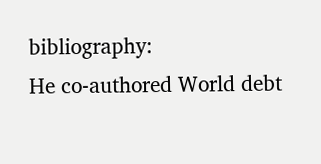bibliography:
He co-authored World debt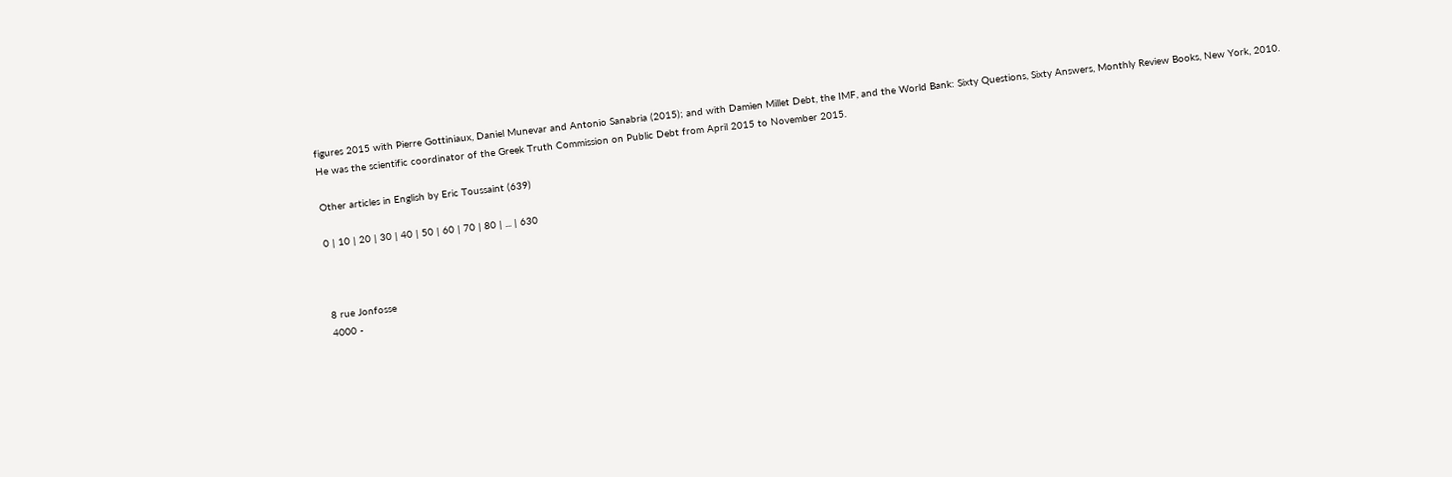figures 2015 with Pierre Gottiniaux, Daniel Munevar and Antonio Sanabria (2015); and with Damien Millet Debt, the IMF, and the World Bank: Sixty Questions, Sixty Answers, Monthly Review Books, New York, 2010. He was the scientific coordinator of the Greek Truth Commission on Public Debt from April 2015 to November 2015.

Other articles in English by Eric Toussaint (639)

0 | 10 | 20 | 30 | 40 | 50 | 60 | 70 | 80 | ... | 630



8 rue Jonfosse
4000 -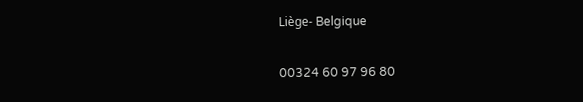Liège- Belgique

00324 60 97 96 80